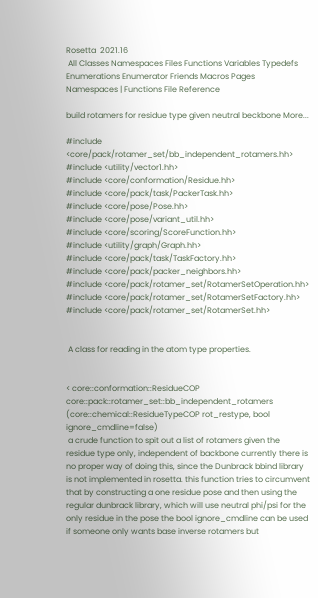Rosetta  2021.16
 All Classes Namespaces Files Functions Variables Typedefs Enumerations Enumerator Friends Macros Pages
Namespaces | Functions File Reference

build rotamers for residue type given neutral beckbone More...

#include <core/pack/rotamer_set/bb_independent_rotamers.hh>
#include <utility/vector1.hh>
#include <core/conformation/Residue.hh>
#include <core/pack/task/PackerTask.hh>
#include <core/pose/Pose.hh>
#include <core/pose/variant_util.hh>
#include <core/scoring/ScoreFunction.hh>
#include <utility/graph/Graph.hh>
#include <core/pack/task/TaskFactory.hh>
#include <core/pack/packer_neighbors.hh>
#include <core/pack/rotamer_set/RotamerSetOperation.hh>
#include <core/pack/rotamer_set/RotamerSetFactory.hh>
#include <core/pack/rotamer_set/RotamerSet.hh>


 A class for reading in the atom type properties.


< core::conformation::ResidueCOP
core::pack::rotamer_set::bb_independent_rotamers (core::chemical::ResidueTypeCOP rot_restype, bool ignore_cmdline=false)
 a crude function to spit out a list of rotamers given the residue type only, independent of backbone currently there is no proper way of doing this, since the Dunbrack bbind library is not implemented in rosetta. this function tries to circumvent that by constructing a one residue pose and then using the regular dunbrack library, which will use neutral phi/psi for the only residue in the pose the bool ignore_cmdline can be used if someone only wants base inverse rotamers but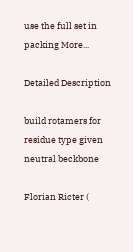use the full set in packing More...

Detailed Description

build rotamers for residue type given neutral beckbone

Florian Ricter (